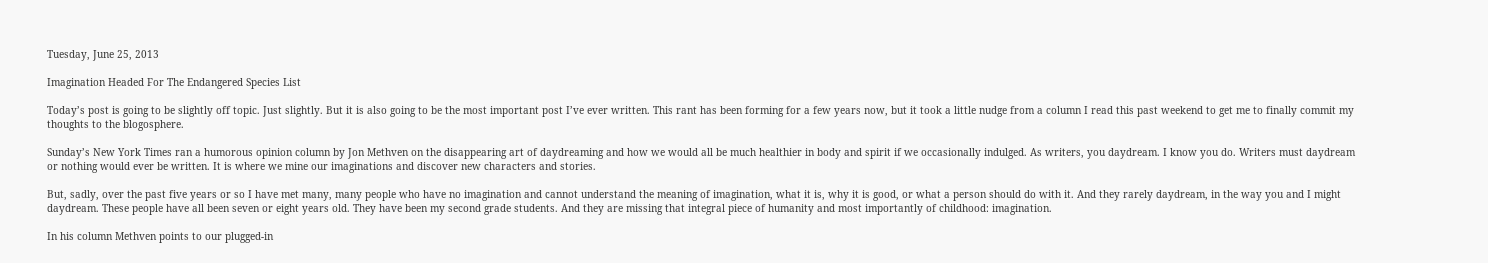Tuesday, June 25, 2013

Imagination Headed For The Endangered Species List

Today’s post is going to be slightly off topic. Just slightly. But it is also going to be the most important post I’ve ever written. This rant has been forming for a few years now, but it took a little nudge from a column I read this past weekend to get me to finally commit my thoughts to the blogosphere.

Sunday’s New York Times ran a humorous opinion column by Jon Methven on the disappearing art of daydreaming and how we would all be much healthier in body and spirit if we occasionally indulged. As writers, you daydream. I know you do. Writers must daydream or nothing would ever be written. It is where we mine our imaginations and discover new characters and stories.

But, sadly, over the past five years or so I have met many, many people who have no imagination and cannot understand the meaning of imagination, what it is, why it is good, or what a person should do with it. And they rarely daydream, in the way you and I might daydream. These people have all been seven or eight years old. They have been my second grade students. And they are missing that integral piece of humanity and most importantly of childhood: imagination.

In his column Methven points to our plugged-in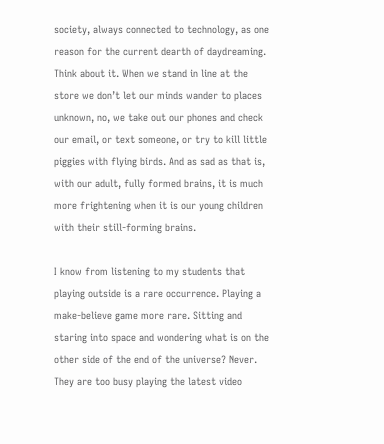society, always connected to technology, as one reason for the current dearth of daydreaming. Think about it. When we stand in line at the store we don’t let our minds wander to places unknown, no, we take out our phones and check our email, or text someone, or try to kill little piggies with flying birds. And as sad as that is, with our adult, fully formed brains, it is much more frightening when it is our young children with their still-forming brains.

I know from listening to my students that playing outside is a rare occurrence. Playing a make-believe game more rare. Sitting and staring into space and wondering what is on the other side of the end of the universe? Never. They are too busy playing the latest video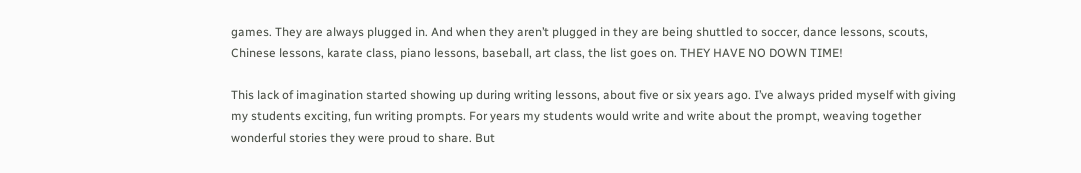games. They are always plugged in. And when they aren’t plugged in they are being shuttled to soccer, dance lessons, scouts, Chinese lessons, karate class, piano lessons, baseball, art class, the list goes on. THEY HAVE NO DOWN TIME!

This lack of imagination started showing up during writing lessons, about five or six years ago. I’ve always prided myself with giving my students exciting, fun writing prompts. For years my students would write and write about the prompt, weaving together wonderful stories they were proud to share. But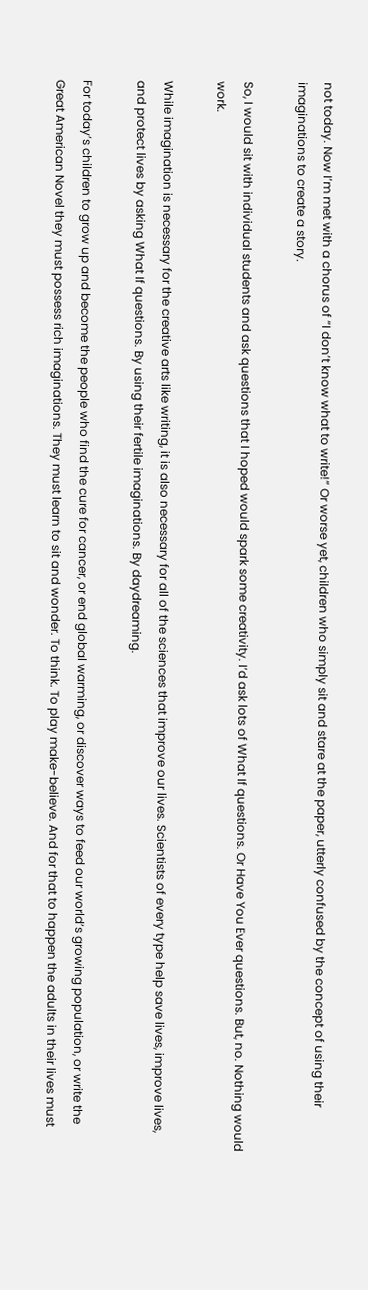not today. Now I’m met with a chorus of “I don’t know what to write!” Or worse yet, children who simply sit and stare at the paper, utterly confused by the concept of using their imaginations to create a story.

So, I would sit with individual students and ask questions that I hoped would spark some creativity. I’d ask lots of What If questions. Or Have You Ever questions. But, no. Nothing would work.

While imagination is necessary for the creative arts like writing, it is also necessary for all of the sciences that improve our lives. Scientists of every type help save lives, improve lives, and protect lives by asking What If questions. By using their fertile imaginations. By daydreaming.

For today’s children to grow up and become the people who find the cure for cancer, or end global warming, or discover ways to feed our world’s growing population, or write the Great American Novel they must possess rich imaginations. They must learn to sit and wonder. To think. To play make-believe. And for that to happen the adults in their lives must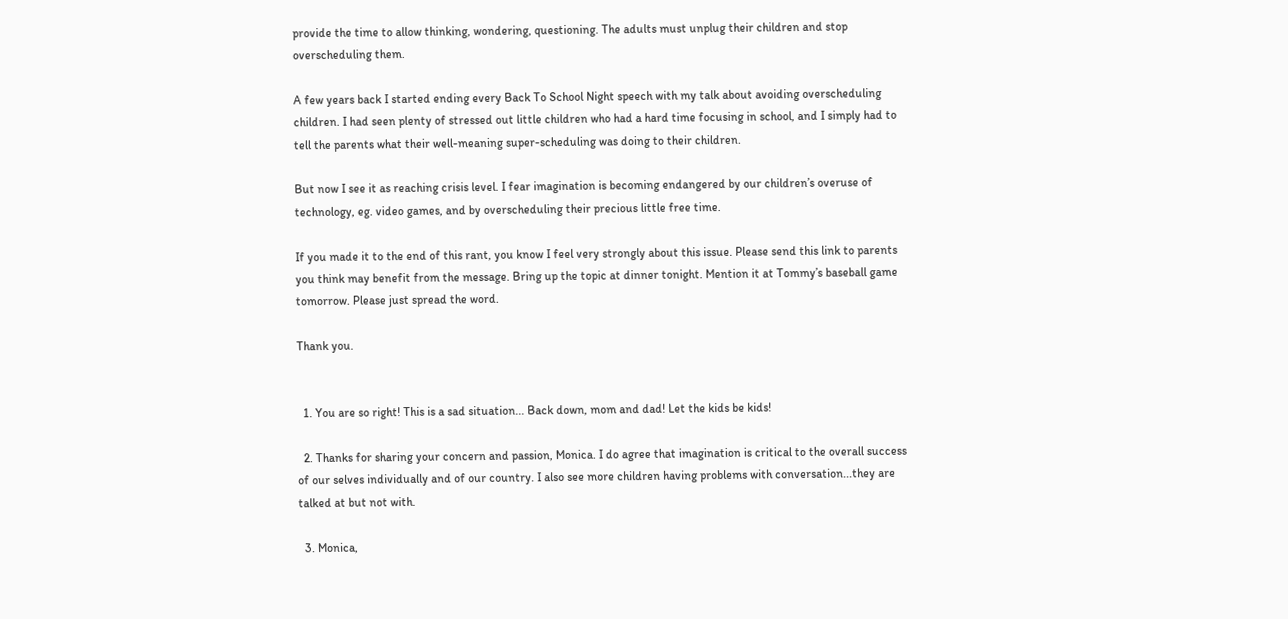provide the time to allow thinking, wondering, questioning. The adults must unplug their children and stop overscheduling them.

A few years back I started ending every Back To School Night speech with my talk about avoiding overscheduling children. I had seen plenty of stressed out little children who had a hard time focusing in school, and I simply had to tell the parents what their well-meaning super-scheduling was doing to their children.

But now I see it as reaching crisis level. I fear imagination is becoming endangered by our children’s overuse of technology, eg. video games, and by overscheduling their precious little free time.

If you made it to the end of this rant, you know I feel very strongly about this issue. Please send this link to parents you think may benefit from the message. Bring up the topic at dinner tonight. Mention it at Tommy’s baseball game tomorrow. Please just spread the word.

Thank you.


  1. You are so right! This is a sad situation... Back down, mom and dad! Let the kids be kids!

  2. Thanks for sharing your concern and passion, Monica. I do agree that imagination is critical to the overall success of our selves individually and of our country. I also see more children having problems with conversation...they are talked at but not with.

  3. Monica,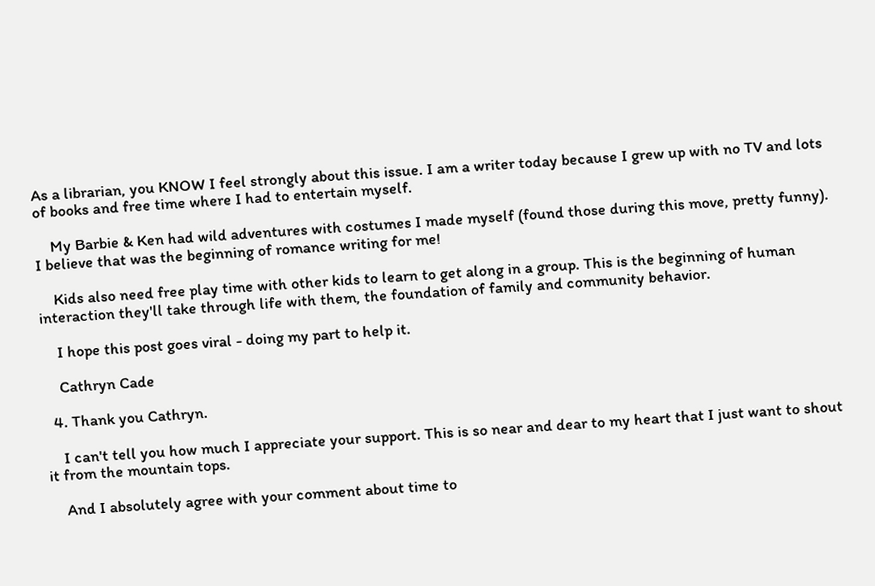As a librarian, you KNOW I feel strongly about this issue. I am a writer today because I grew up with no TV and lots of books and free time where I had to entertain myself.

    My Barbie & Ken had wild adventures with costumes I made myself (found those during this move, pretty funny). I believe that was the beginning of romance writing for me!

    Kids also need free play time with other kids to learn to get along in a group. This is the beginning of human interaction they'll take through life with them, the foundation of family and community behavior.

    I hope this post goes viral - doing my part to help it.

    Cathryn Cade

  4. Thank you Cathryn.

    I can't tell you how much I appreciate your support. This is so near and dear to my heart that I just want to shout it from the mountain tops.

    And I absolutely agree with your comment about time to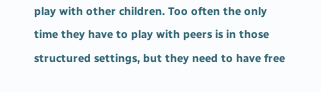play with other children. Too often the only time they have to play with peers is in those structured settings, but they need to have free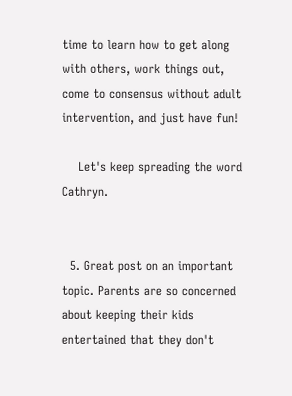time to learn how to get along with others, work things out, come to consensus without adult intervention, and just have fun!

    Let's keep spreading the word Cathryn.


  5. Great post on an important topic. Parents are so concerned about keeping their kids entertained that they don't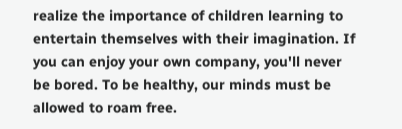realize the importance of children learning to entertain themselves with their imagination. If you can enjoy your own company, you'll never be bored. To be healthy, our minds must be allowed to roam free.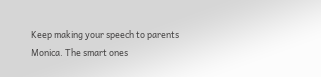Keep making your speech to parents Monica. The smart ones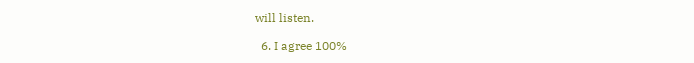will listen.

  6. I agree 100%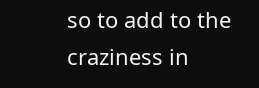so to add to the craziness in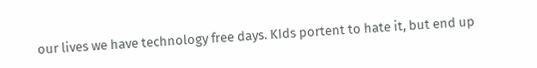our lives we have technology free days. KIds portent to hate it, but end up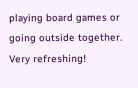playing board games or going outside together. Very refreshing!